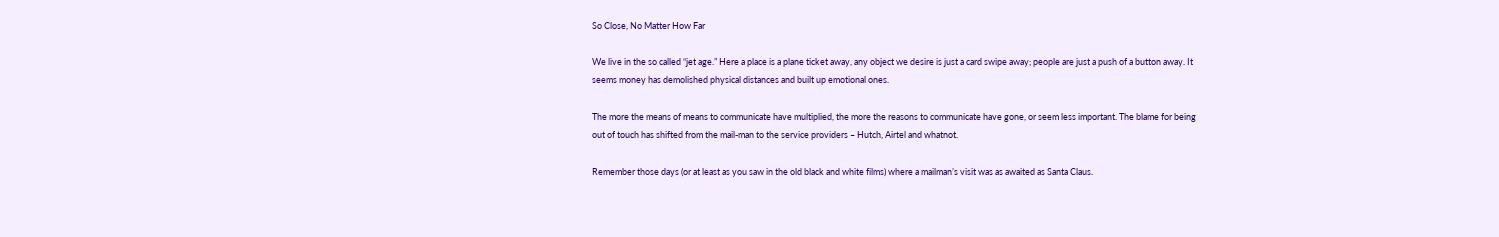So Close, No Matter How Far

We live in the so called “jet age.” Here a place is a plane ticket away, any object we desire is just a card swipe away; people are just a push of a button away. It seems money has demolished physical distances and built up emotional ones.

The more the means of means to communicate have multiplied, the more the reasons to communicate have gone, or seem less important. The blame for being out of touch has shifted from the mail-man to the service providers – Hutch, Airtel and whatnot.

Remember those days (or at least as you saw in the old black and white films) where a mailman’s visit was as awaited as Santa Claus.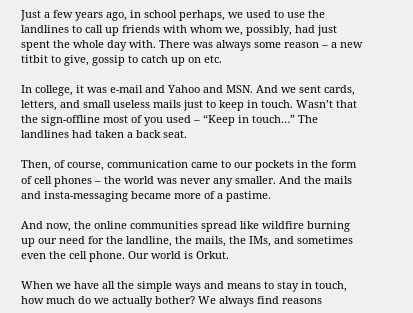Just a few years ago, in school perhaps, we used to use the landlines to call up friends with whom we, possibly, had just spent the whole day with. There was always some reason – a new titbit to give, gossip to catch up on etc.

In college, it was e-mail and Yahoo and MSN. And we sent cards, letters, and small useless mails just to keep in touch. Wasn’t that the sign-offline most of you used – “Keep in touch…” The landlines had taken a back seat.

Then, of course, communication came to our pockets in the form of cell phones – the world was never any smaller. And the mails and insta-messaging became more of a pastime.

And now, the online communities spread like wildfire burning up our need for the landline, the mails, the IMs, and sometimes even the cell phone. Our world is Orkut.

When we have all the simple ways and means to stay in touch, how much do we actually bother? We always find reasons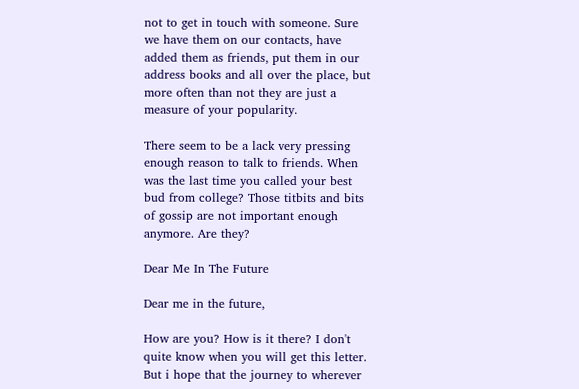not to get in touch with someone. Sure we have them on our contacts, have added them as friends, put them in our address books and all over the place, but more often than not they are just a measure of your popularity.

There seem to be a lack very pressing enough reason to talk to friends. When was the last time you called your best bud from college? Those titbits and bits of gossip are not important enough anymore. Are they?

Dear Me In The Future

Dear me in the future,

How are you? How is it there? I don't quite know when you will get this letter. But i hope that the journey to wherever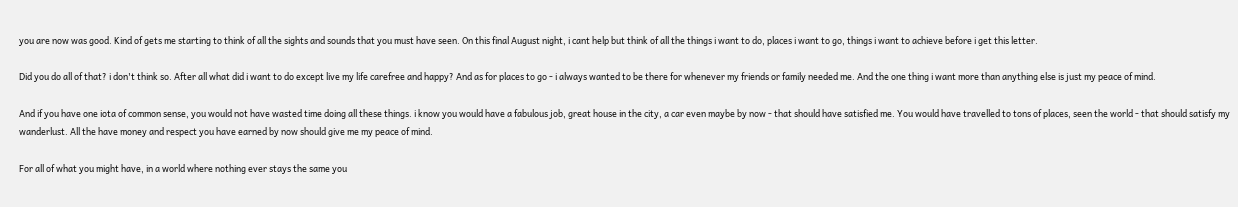you are now was good. Kind of gets me starting to think of all the sights and sounds that you must have seen. On this final August night, i cant help but think of all the things i want to do, places i want to go, things i want to achieve before i get this letter.

Did you do all of that? i don't think so. After all what did i want to do except live my life carefree and happy? And as for places to go - i always wanted to be there for whenever my friends or family needed me. And the one thing i want more than anything else is just my peace of mind.

And if you have one iota of common sense, you would not have wasted time doing all these things. i know you would have a fabulous job, great house in the city, a car even maybe by now - that should have satisfied me. You would have travelled to tons of places, seen the world - that should satisfy my wanderlust. All the have money and respect you have earned by now should give me my peace of mind.

For all of what you might have, in a world where nothing ever stays the same you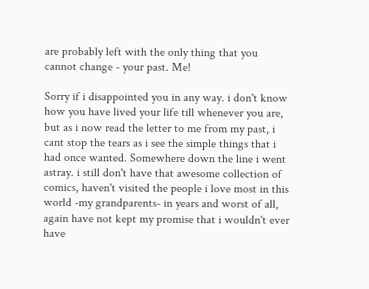are probably left with the only thing that you cannot change - your past. Me!

Sorry if i disappointed you in any way. i don't know how you have lived your life till whenever you are, but as i now read the letter to me from my past, i cant stop the tears as i see the simple things that i had once wanted. Somewhere down the line i went astray. i still don't have that awesome collection of comics, haven't visited the people i love most in this world -my grandparents- in years and worst of all, again have not kept my promise that i wouldn't ever have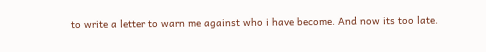to write a letter to warn me against who i have become. And now its too late.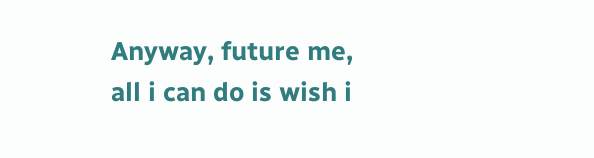Anyway, future me, all i can do is wish i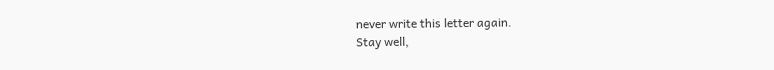never write this letter again.
Stay well,